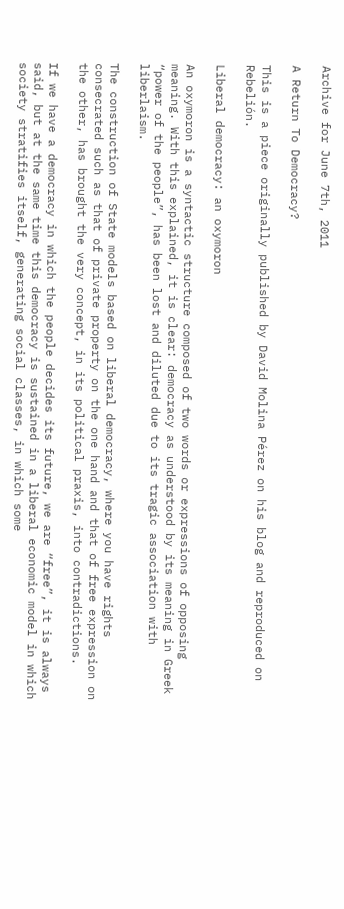Archive for June 7th, 2011

A Return To Democracy?

This is a piece originally published by David Molina Pérez on his blog and reproduced on Rebelión.

Liberal democracy: an oxymoron

An oxymoron is a syntactic structure composed of two words or expressions of opposing meaning. With this explained, it is clear: democracy as understood by its meaning in Greek “power of the people”, has been lost and diluted due to its tragic association with liberlaism.

The construction of State models based on liberal democracy, where you have rights consecrated such as that of private property on the one hand and that of free expression on the other, has brought the very concept, in its political praxis, into contradictions.

If we have a democracy in which the people decides its future, we are “free”, it is always said, but at the same time this democracy is sustained in a liberal economic model in which society stratifies itself, generating social classes, in which some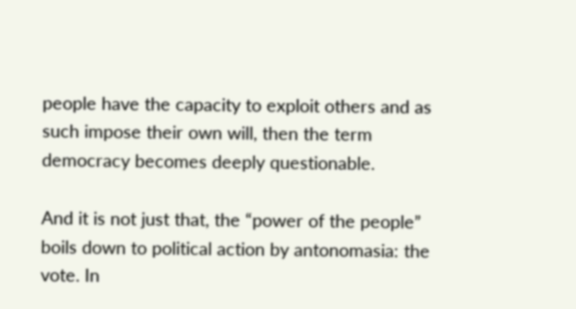people have the capacity to exploit others and as such impose their own will, then the term democracy becomes deeply questionable.

And it is not just that, the “power of the people” boils down to political action by antonomasia: the vote. In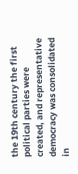the 19th century the first political parties were created, and representative democracy was consolidated in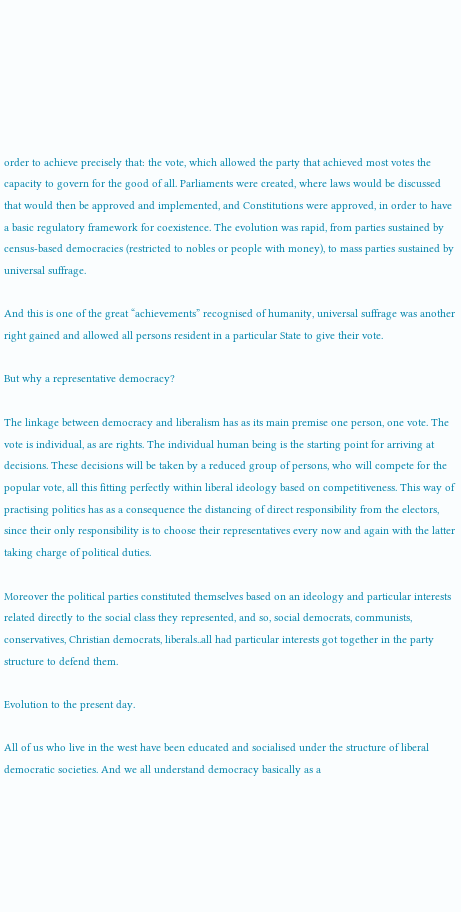order to achieve precisely that: the vote, which allowed the party that achieved most votes the capacity to govern for the good of all. Parliaments were created, where laws would be discussed that would then be approved and implemented, and Constitutions were approved, in order to have a basic regulatory framework for coexistence. The evolution was rapid, from parties sustained by census-based democracies (restricted to nobles or people with money), to mass parties sustained by universal suffrage.

And this is one of the great “achievements” recognised of humanity, universal suffrage was another right gained and allowed all persons resident in a particular State to give their vote.

But why a representative democracy?

The linkage between democracy and liberalism has as its main premise one person, one vote. The vote is individual, as are rights. The individual human being is the starting point for arriving at decisions. These decisions will be taken by a reduced group of persons, who will compete for the popular vote, all this fitting perfectly within liberal ideology based on competitiveness. This way of practising politics has as a consequence the distancing of direct responsibility from the electors, since their only responsibility is to choose their representatives every now and again with the latter taking charge of political duties.

Moreover the political parties constituted themselves based on an ideology and particular interests related directly to the social class they represented, and so, social democrats, communists, conservatives, Christian democrats, liberals..all had particular interests got together in the party structure to defend them.

Evolution to the present day.

All of us who live in the west have been educated and socialised under the structure of liberal democratic societies. And we all understand democracy basically as a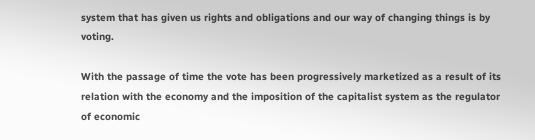system that has given us rights and obligations and our way of changing things is by voting.

With the passage of time the vote has been progressively marketized as a result of its relation with the economy and the imposition of the capitalist system as the regulator of economic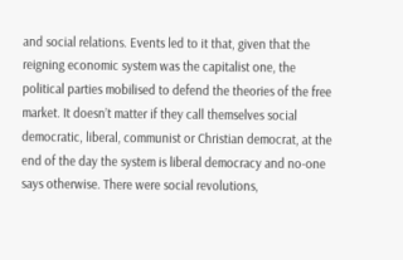and social relations. Events led to it that, given that the reigning economic system was the capitalist one, the political parties mobilised to defend the theories of the free market. It doesn’t matter if they call themselves social democratic, liberal, communist or Christian democrat, at the end of the day the system is liberal democracy and no-one says otherwise. There were social revolutions,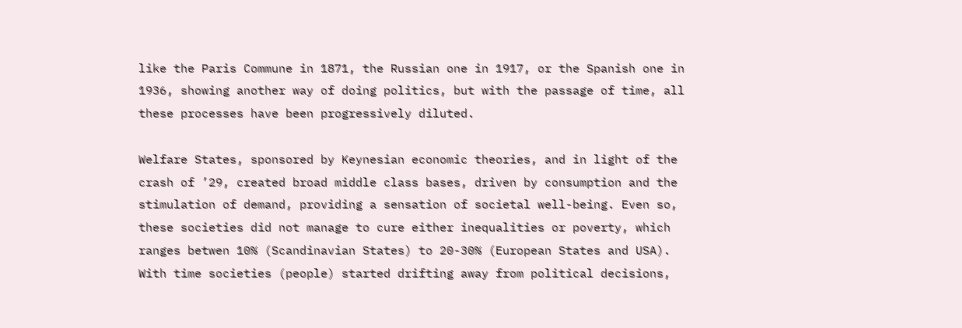like the Paris Commune in 1871, the Russian one in 1917, or the Spanish one in 1936, showing another way of doing politics, but with the passage of time, all these processes have been progressively diluted.

Welfare States, sponsored by Keynesian economic theories, and in light of the crash of ’29, created broad middle class bases, driven by consumption and the stimulation of demand, providing a sensation of societal well-being. Even so, these societies did not manage to cure either inequalities or poverty, which ranges betwen 10% (Scandinavian States) to 20-30% (European States and USA). With time societies (people) started drifting away from political decisions,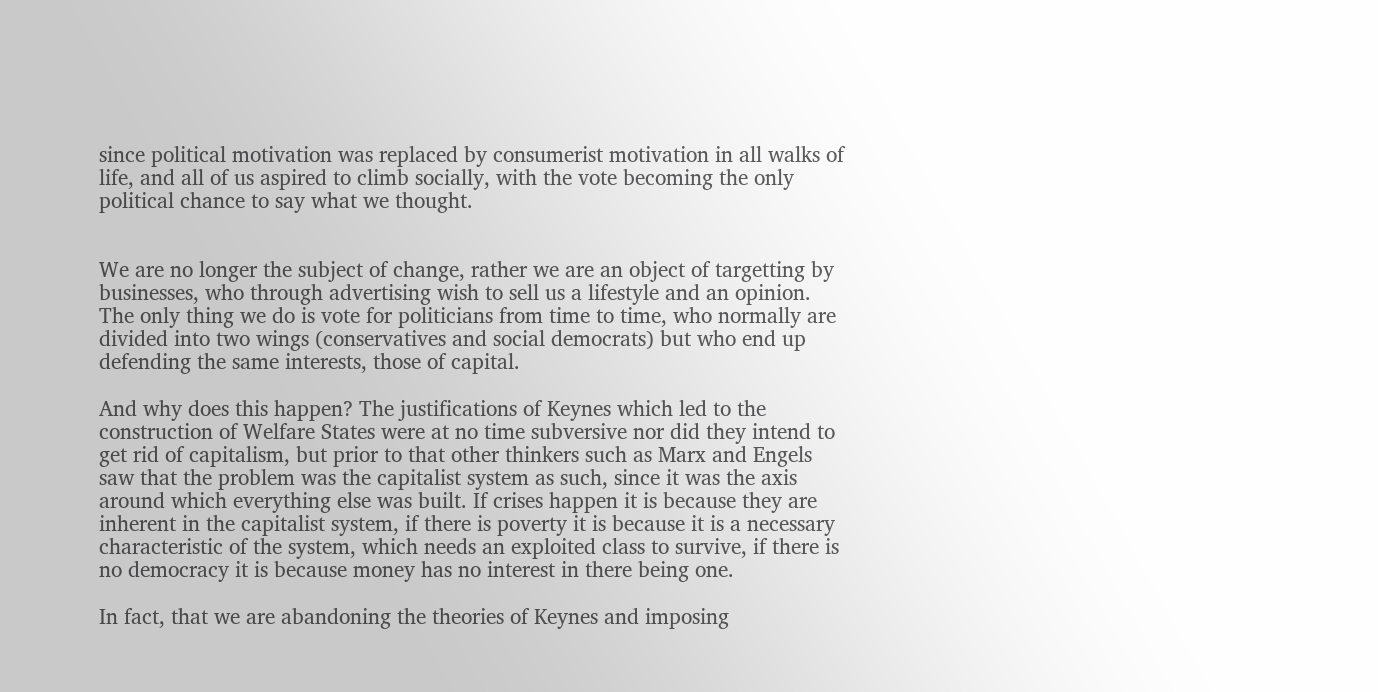since political motivation was replaced by consumerist motivation in all walks of life, and all of us aspired to climb socially, with the vote becoming the only political chance to say what we thought.


We are no longer the subject of change, rather we are an object of targetting by businesses, who through advertising wish to sell us a lifestyle and an opinion. The only thing we do is vote for politicians from time to time, who normally are divided into two wings (conservatives and social democrats) but who end up defending the same interests, those of capital.

And why does this happen? The justifications of Keynes which led to the construction of Welfare States were at no time subversive nor did they intend to get rid of capitalism, but prior to that other thinkers such as Marx and Engels saw that the problem was the capitalist system as such, since it was the axis around which everything else was built. If crises happen it is because they are inherent in the capitalist system, if there is poverty it is because it is a necessary characteristic of the system, which needs an exploited class to survive, if there is no democracy it is because money has no interest in there being one.

In fact, that we are abandoning the theories of Keynes and imposing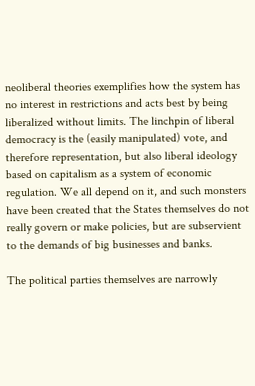neoliberal theories exemplifies how the system has no interest in restrictions and acts best by being liberalized without limits. The linchpin of liberal democracy is the (easily manipulated) vote, and therefore representation, but also liberal ideology based on capitalism as a system of economic regulation. We all depend on it, and such monsters have been created that the States themselves do not really govern or make policies, but are subservient to the demands of big businesses and banks.

The political parties themselves are narrowly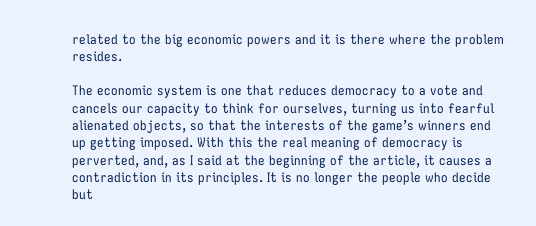related to the big economic powers and it is there where the problem resides.

The economic system is one that reduces democracy to a vote and cancels our capacity to think for ourselves, turning us into fearful alienated objects, so that the interests of the game’s winners end up getting imposed. With this the real meaning of democracy is perverted, and, as I said at the beginning of the article, it causes a contradiction in its principles. It is no longer the people who decide but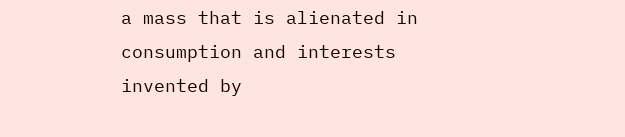a mass that is alienated in consumption and interests invented by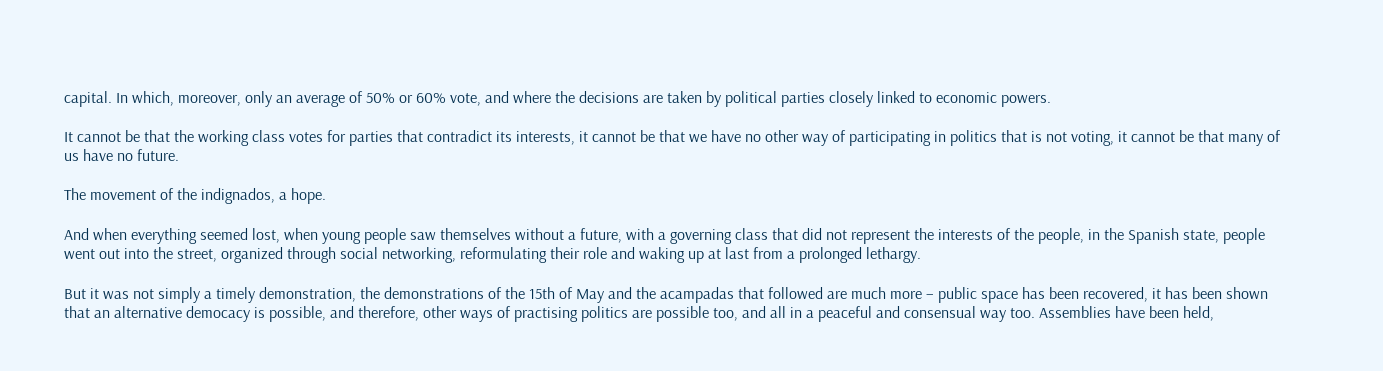capital. In which, moreover, only an average of 50% or 60% vote, and where the decisions are taken by political parties closely linked to economic powers.

It cannot be that the working class votes for parties that contradict its interests, it cannot be that we have no other way of participating in politics that is not voting, it cannot be that many of us have no future.

The movement of the indignados, a hope.

And when everything seemed lost, when young people saw themselves without a future, with a governing class that did not represent the interests of the people, in the Spanish state, people went out into the street, organized through social networking, reformulating their role and waking up at last from a prolonged lethargy.

But it was not simply a timely demonstration, the demonstrations of the 15th of May and the acampadas that followed are much more – public space has been recovered, it has been shown that an alternative democacy is possible, and therefore, other ways of practising politics are possible too, and all in a peaceful and consensual way too. Assemblies have been held,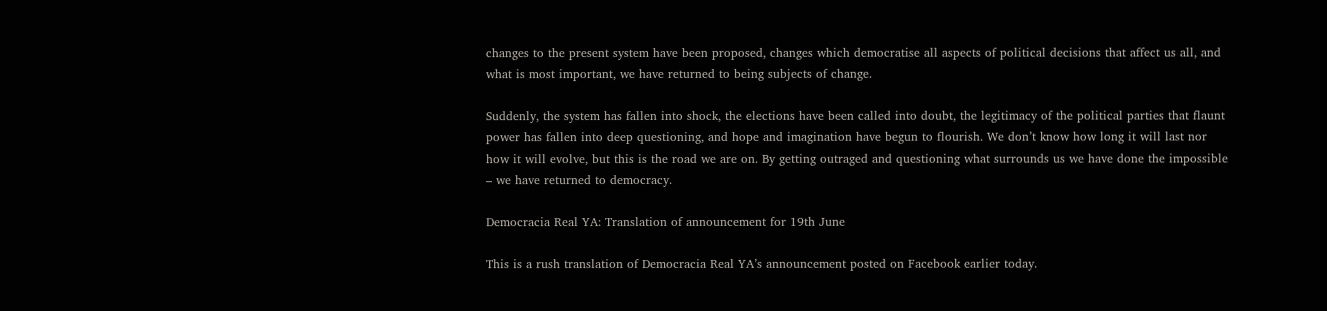changes to the present system have been proposed, changes which democratise all aspects of political decisions that affect us all, and what is most important, we have returned to being subjects of change.

Suddenly, the system has fallen into shock, the elections have been called into doubt, the legitimacy of the political parties that flaunt power has fallen into deep questioning, and hope and imagination have begun to flourish. We don’t know how long it will last nor how it will evolve, but this is the road we are on. By getting outraged and questioning what surrounds us we have done the impossible – we have returned to democracy.

Democracia Real YA: Translation of announcement for 19th June

This is a rush translation of Democracia Real YA’s announcement posted on Facebook earlier today.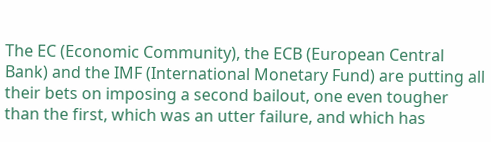The EC (Economic Community), the ECB (European Central Bank) and the IMF (International Monetary Fund) are putting all their bets on imposing a second bailout, one even tougher than the first, which was an utter failure, and which has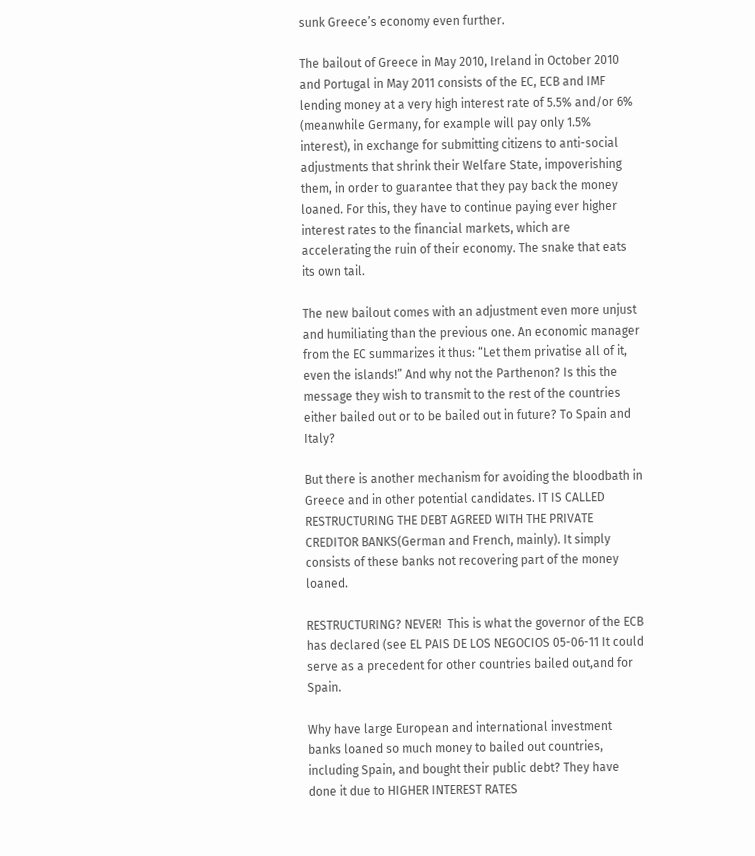sunk Greece’s economy even further.

The bailout of Greece in May 2010, Ireland in October 2010 and Portugal in May 2011 consists of the EC, ECB and IMF lending money at a very high interest rate of 5.5% and/or 6% (meanwhile Germany, for example will pay only 1.5% interest), in exchange for submitting citizens to anti-social adjustments that shrink their Welfare State, impoverishing them, in order to guarantee that they pay back the money loaned. For this, they have to continue paying ever higher interest rates to the financial markets, which are accelerating the ruin of their economy. The snake that eats its own tail.

The new bailout comes with an adjustment even more unjust and humiliating than the previous one. An economic manager from the EC summarizes it thus: “Let them privatise all of it, even the islands!” And why not the Parthenon? Is this the message they wish to transmit to the rest of the countries either bailed out or to be bailed out in future? To Spain and Italy?

But there is another mechanism for avoiding the bloodbath in Greece and in other potential candidates. IT IS CALLED RESTRUCTURING THE DEBT AGREED WITH THE PRIVATE CREDITOR BANKS(German and French, mainly). It simply consists of these banks not recovering part of the money loaned.

RESTRUCTURING? NEVER!  This is what the governor of the ECB has declared (see EL PAIS DE LOS NEGOCIOS 05-06-11 It could serve as a precedent for other countries bailed out,and for Spain.

Why have large European and international investment banks loaned so much money to bailed out countries, including Spain, and bought their public debt? They have done it due to HIGHER INTEREST RATES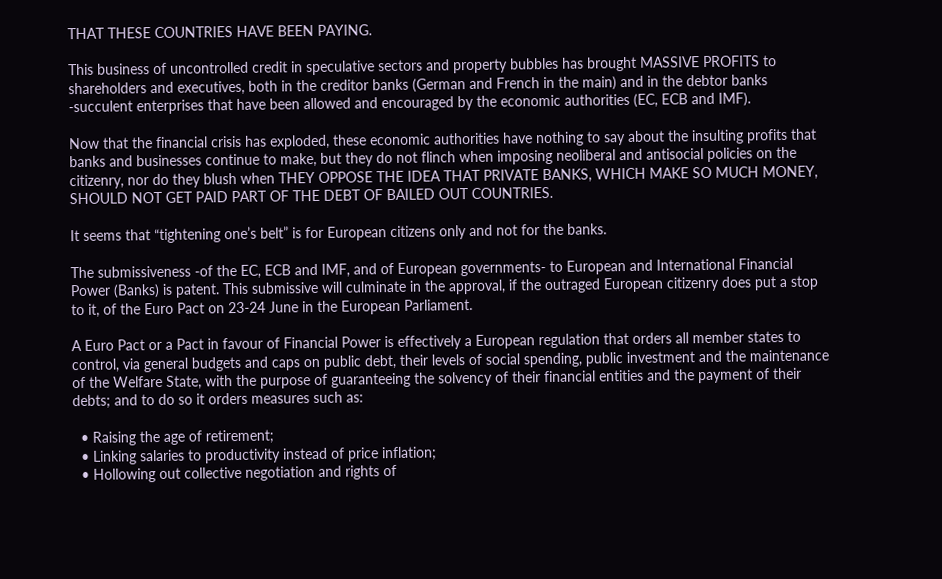THAT THESE COUNTRIES HAVE BEEN PAYING.

This business of uncontrolled credit in speculative sectors and property bubbles has brought MASSIVE PROFITS to shareholders and executives, both in the creditor banks (German and French in the main) and in the debtor banks -succulent enterprises that have been allowed and encouraged by the economic authorities (EC, ECB and IMF).

Now that the financial crisis has exploded, these economic authorities have nothing to say about the insulting profits that banks and businesses continue to make, but they do not flinch when imposing neoliberal and antisocial policies on the citizenry, nor do they blush when THEY OPPOSE THE IDEA THAT PRIVATE BANKS, WHICH MAKE SO MUCH MONEY, SHOULD NOT GET PAID PART OF THE DEBT OF BAILED OUT COUNTRIES.

It seems that “tightening one’s belt” is for European citizens only and not for the banks.

The submissiveness -of the EC, ECB and IMF, and of European governments- to European and International Financial Power (Banks) is patent. This submissive will culminate in the approval, if the outraged European citizenry does put a stop to it, of the Euro Pact on 23-24 June in the European Parliament.

A Euro Pact or a Pact in favour of Financial Power is effectively a European regulation that orders all member states to control, via general budgets and caps on public debt, their levels of social spending, public investment and the maintenance of the Welfare State, with the purpose of guaranteeing the solvency of their financial entities and the payment of their debts; and to do so it orders measures such as:

  • Raising the age of retirement;
  • Linking salaries to productivity instead of price inflation;
  • Hollowing out collective negotiation and rights of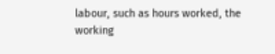labour, such as hours worked, the working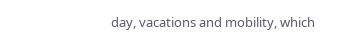day, vacations and mobility, which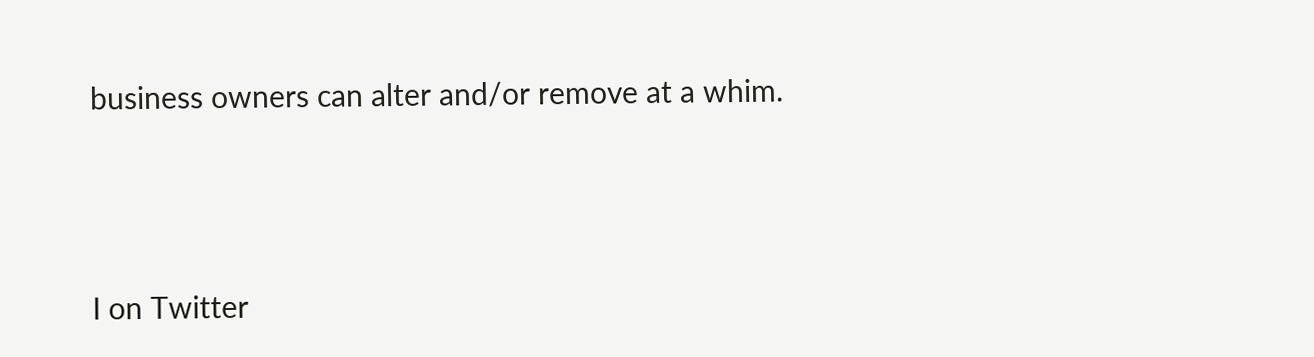business owners can alter and/or remove at a whim.




I on Twitter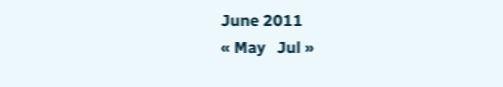June 2011
« May   Jul »